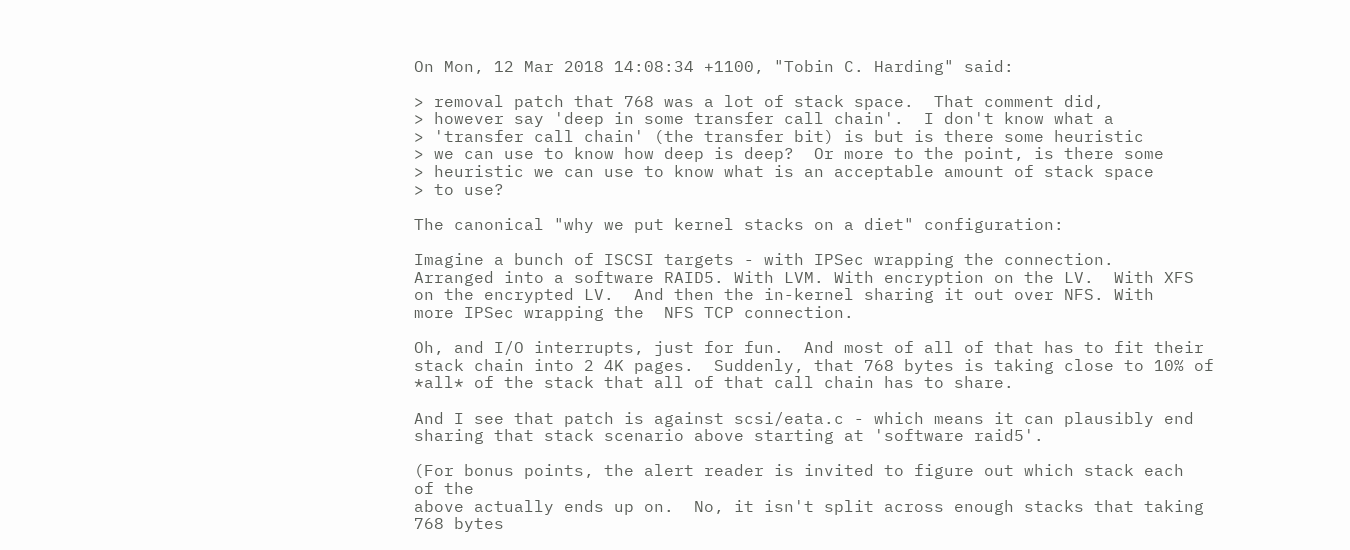On Mon, 12 Mar 2018 14:08:34 +1100, "Tobin C. Harding" said:

> removal patch that 768 was a lot of stack space.  That comment did,
> however say 'deep in some transfer call chain'.  I don't know what a
> 'transfer call chain' (the transfer bit) is but is there some heuristic
> we can use to know how deep is deep?  Or more to the point, is there some
> heuristic we can use to know what is an acceptable amount of stack space
> to use?

The canonical "why we put kernel stacks on a diet" configuration:

Imagine a bunch of ISCSI targets - with IPSec wrapping the connection.
Arranged into a software RAID5. With LVM. With encryption on the LV.  With XFS
on the encrypted LV.  And then the in-kernel sharing it out over NFS. With
more IPSec wrapping the  NFS TCP connection.

Oh, and I/O interrupts, just for fun.  And most of all of that has to fit their
stack chain into 2 4K pages.  Suddenly, that 768 bytes is taking close to 10% of
*all* of the stack that all of that call chain has to share.

And I see that patch is against scsi/eata.c - which means it can plausibly end
sharing that stack scenario above starting at 'software raid5'.

(For bonus points, the alert reader is invited to figure out which stack each
of the
above actually ends up on.  No, it isn't split across enough stacks that taking
768 bytes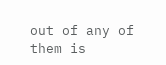out of any of them is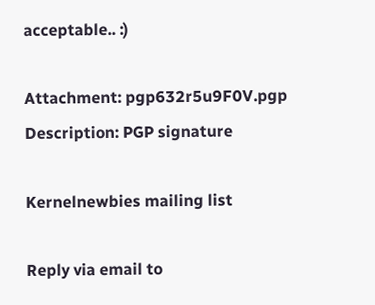acceptable.. :)

Attachment: pgp632r5u9F0V.pgp
Description: PGP signature

Kernelnewbies mailing list

Reply via email to